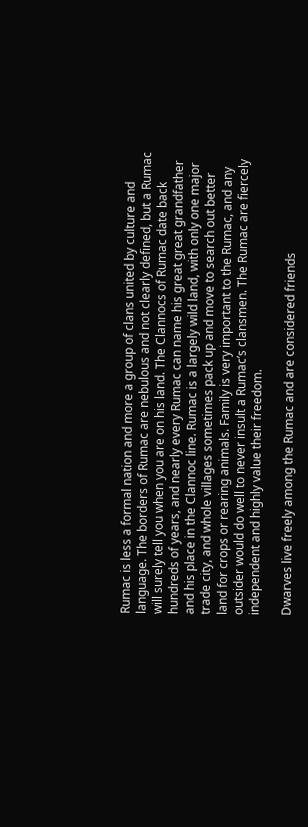Rumac is less a formal nation and more a group of clans united by culture and language. The borders of Rumac are nebulous and not clearly defined, but a Rumac will surely tell you when you are on his land. The Clannocs of Rumac date back hundreds of years, and nearly every Rumac can name his great great grandfather and his place in the Clannoc line. Rumac is a largely wild land, with only one major trade city, and whole villages sometimes pack up and move to search out better land for crops or rearing animals. Family is very important to the Rumac, and any outsider would do well to never insult a Rumac’s clansmen. The Rumac are fiercely independent and highly value their freedom.

Dwarves live freely among the Rumac and are considered friends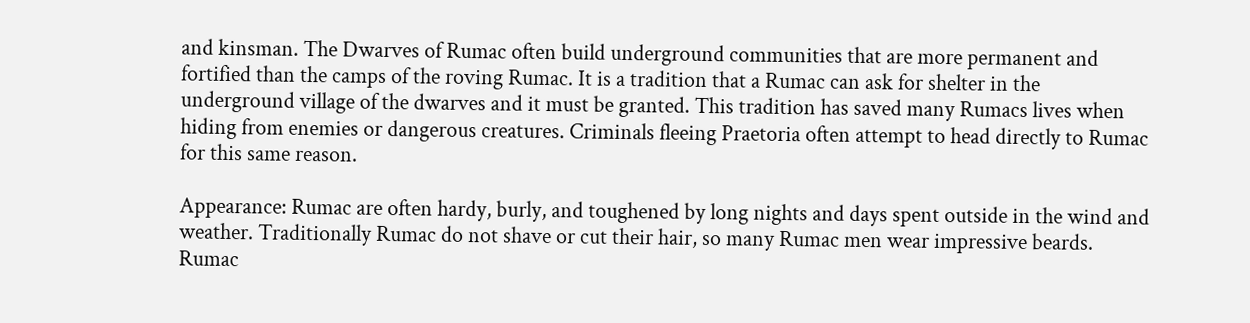and kinsman. The Dwarves of Rumac often build underground communities that are more permanent and fortified than the camps of the roving Rumac. It is a tradition that a Rumac can ask for shelter in the underground village of the dwarves and it must be granted. This tradition has saved many Rumacs lives when hiding from enemies or dangerous creatures. Criminals fleeing Praetoria often attempt to head directly to Rumac for this same reason.

Appearance: Rumac are often hardy, burly, and toughened by long nights and days spent outside in the wind and weather. Traditionally Rumac do not shave or cut their hair, so many Rumac men wear impressive beards. Rumac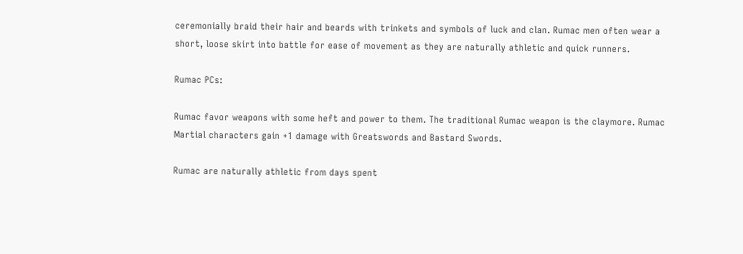ceremonially braid their hair and beards with trinkets and symbols of luck and clan. Rumac men often wear a short, loose skirt into battle for ease of movement as they are naturally athletic and quick runners.

Rumac PCs:

Rumac favor weapons with some heft and power to them. The traditional Rumac weapon is the claymore. Rumac Martial characters gain +1 damage with Greatswords and Bastard Swords.

Rumac are naturally athletic from days spent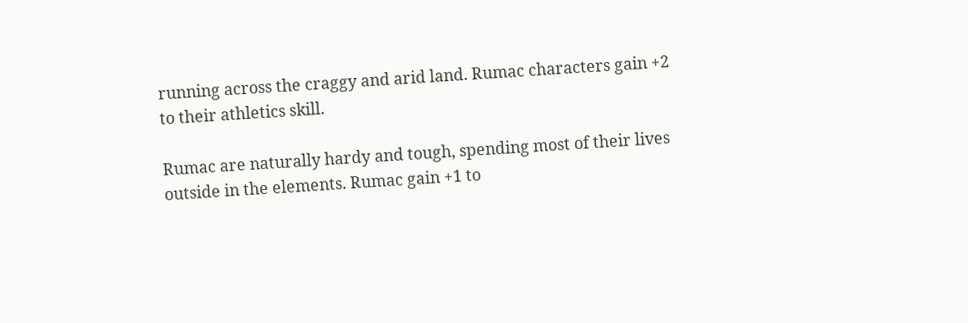running across the craggy and arid land. Rumac characters gain +2 to their athletics skill.

Rumac are naturally hardy and tough, spending most of their lives outside in the elements. Rumac gain +1 to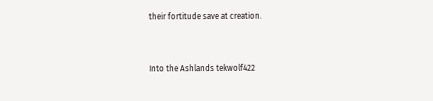their fortitude save at creation.


Into the Ashlands tekwolf422